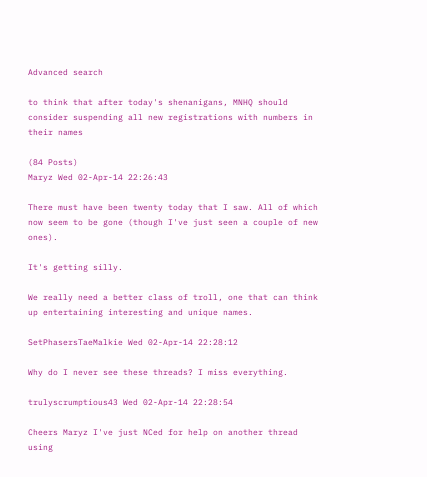Advanced search

to think that after today's shenanigans, MNHQ should consider suspending all new registrations with numbers in their names

(84 Posts)
Maryz Wed 02-Apr-14 22:26:43

There must have been twenty today that I saw. All of which now seem to be gone (though I've just seen a couple of new ones).

It's getting silly.

We really need a better class of troll, one that can think up entertaining interesting and unique names.

SetPhasersTaeMalkie Wed 02-Apr-14 22:28:12

Why do I never see these threads? I miss everything.

trulyscrumptious43 Wed 02-Apr-14 22:28:54

Cheers Maryz I've just NCed for help on another thread using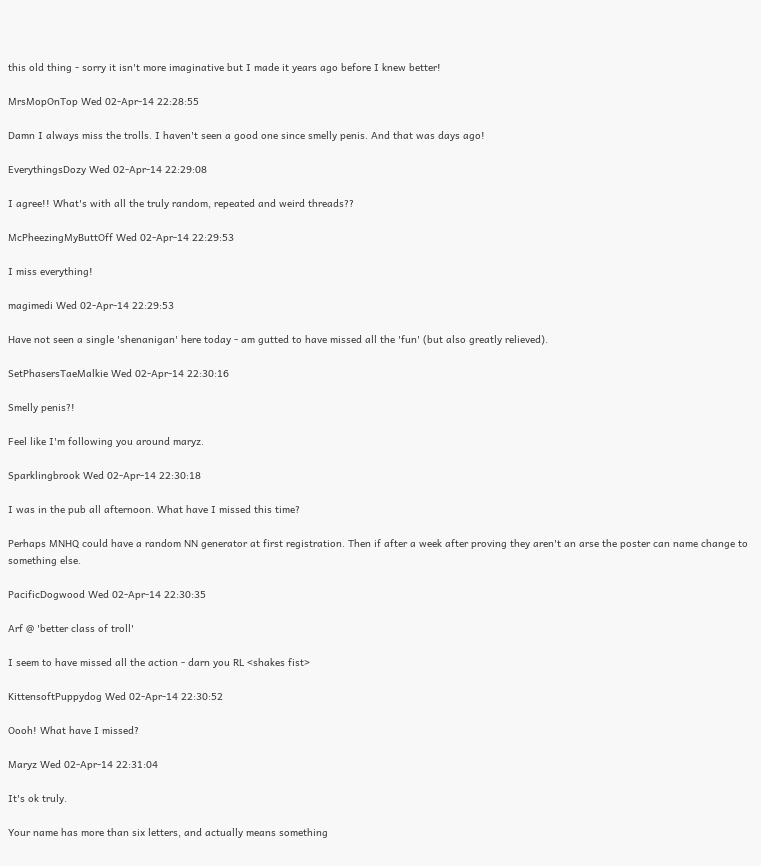this old thing - sorry it isn't more imaginative but I made it years ago before I knew better!

MrsMopOnTop Wed 02-Apr-14 22:28:55

Damn I always miss the trolls. I haven't seen a good one since smelly penis. And that was days ago!

EverythingsDozy Wed 02-Apr-14 22:29:08

I agree!! What's with all the truly random, repeated and weird threads??

McPheezingMyButtOff Wed 02-Apr-14 22:29:53

I miss everything!

magimedi Wed 02-Apr-14 22:29:53

Have not seen a single 'shenanigan' here today - am gutted to have missed all the 'fun' (but also greatly relieved).

SetPhasersTaeMalkie Wed 02-Apr-14 22:30:16

Smelly penis?!

Feel like I'm following you around maryz.

Sparklingbrook Wed 02-Apr-14 22:30:18

I was in the pub all afternoon. What have I missed this time?

Perhaps MNHQ could have a random NN generator at first registration. Then if after a week after proving they aren't an arse the poster can name change to something else.

PacificDogwood Wed 02-Apr-14 22:30:35

Arf @ 'better class of troll'

I seem to have missed all the action - darn you RL <shakes fist>

KittensoftPuppydog Wed 02-Apr-14 22:30:52

Oooh! What have I missed?

Maryz Wed 02-Apr-14 22:31:04

It's ok truly.

Your name has more than six letters, and actually means something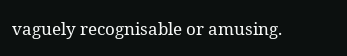vaguely recognisable or amusing.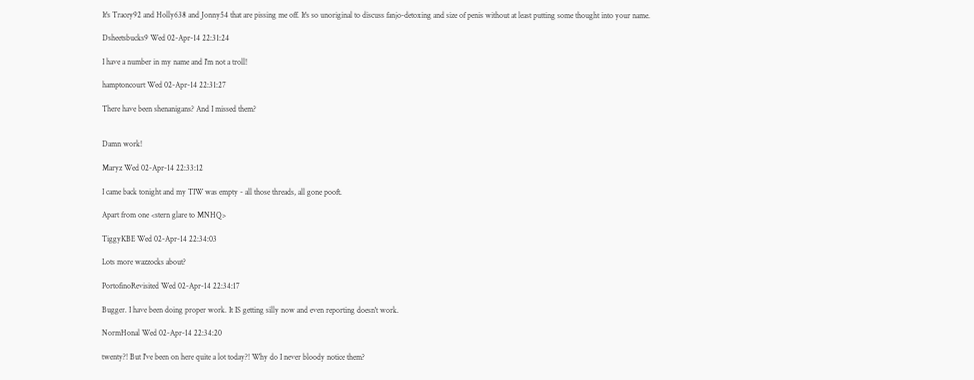It's Tracey92 and Holly638 and Jonny54 that are pissing me off. It's so unoriginal to discuss fanjo-detoxing and size of penis without at least putting some thought into your name.

Dsheetsbucks9 Wed 02-Apr-14 22:31:24

I have a number in my name and I'm not a troll!

hamptoncourt Wed 02-Apr-14 22:31:27

There have been shenanigans? And I missed them?


Damn work!

Maryz Wed 02-Apr-14 22:33:12

I came back tonight and my TIW was empty - all those threads, all gone pooft.

Apart from one <stern glare to MNHQ>

TiggyKBE Wed 02-Apr-14 22:34:03

Lots more wazzocks about?

PortofinoRevisited Wed 02-Apr-14 22:34:17

Bugger. I have been doing proper work. It IS getting silly now and even reporting doesn't work.

NormHonal Wed 02-Apr-14 22:34:20

twenty?! But I've been on here quite a lot today?! Why do I never bloody notice them?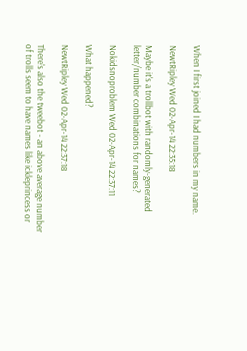When I first joined I had numbers in my name.

NewtRipley Wed 02-Apr-14 22:35:18

Maybe it's a trollbot with randomly-generated letter/number combinations for names?

Nokidsnoproblem Wed 02-Apr-14 22:37:11

What happened?

NewtRipley Wed 02-Apr-14 22:37:18

There's also the tweebot - an above average number of trolls seem to have names like ickleprincess or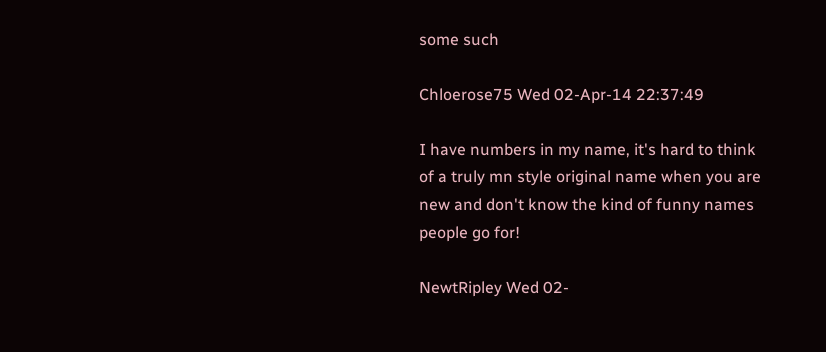some such

Chloerose75 Wed 02-Apr-14 22:37:49

I have numbers in my name, it's hard to think of a truly mn style original name when you are new and don't know the kind of funny names people go for!

NewtRipley Wed 02-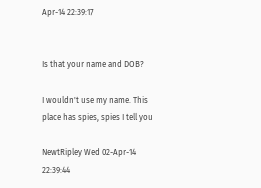Apr-14 22:39:17


Is that your name and DOB?

I wouldn't use my name. This place has spies, spies I tell you

NewtRipley Wed 02-Apr-14 22:39:44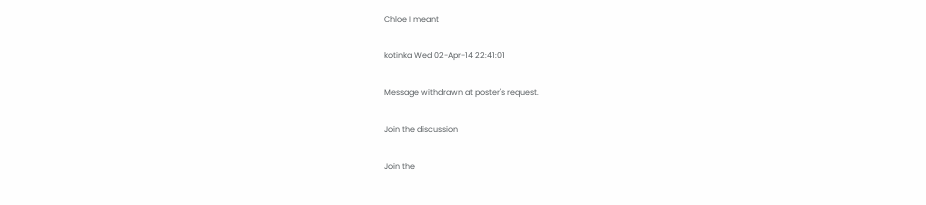Chloe I meant

kotinka Wed 02-Apr-14 22:41:01

Message withdrawn at poster's request.

Join the discussion

Join the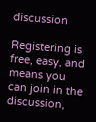discussion

Registering is free, easy, and means you can join in the discussion,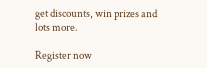get discounts, win prizes and lots more.

Register now